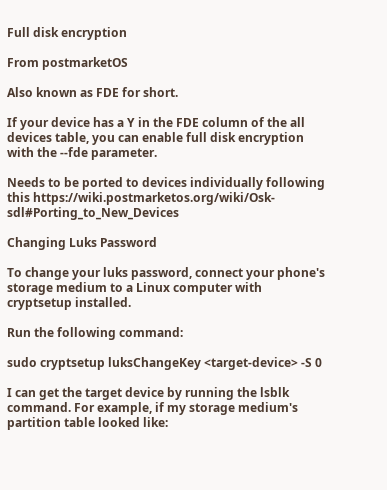Full disk encryption

From postmarketOS

Also known as FDE for short.

If your device has a Y in the FDE column of the all devices table, you can enable full disk encryption with the --fde parameter.

Needs to be ported to devices individually following this https://wiki.postmarketos.org/wiki/Osk-sdl#Porting_to_New_Devices

Changing Luks Password

To change your luks password, connect your phone's storage medium to a Linux computer with cryptsetup installed.

Run the following command:

sudo cryptsetup luksChangeKey <target-device> -S 0

I can get the target device by running the lsblk command. For example, if my storage medium's partition table looked like: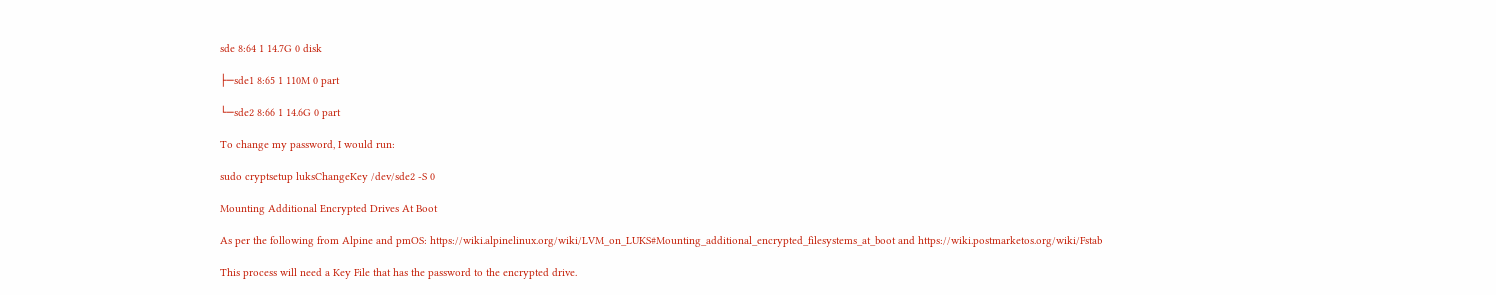sde 8:64 1 14.7G 0 disk

├─sde1 8:65 1 110M 0 part

└─sde2 8:66 1 14.6G 0 part

To change my password, I would run:

sudo cryptsetup luksChangeKey /dev/sde2 -S 0

Mounting Additional Encrypted Drives At Boot

As per the following from Alpine and pmOS: https://wiki.alpinelinux.org/wiki/LVM_on_LUKS#Mounting_additional_encrypted_filesystems_at_boot and https://wiki.postmarketos.org/wiki/Fstab

This process will need a Key File that has the password to the encrypted drive.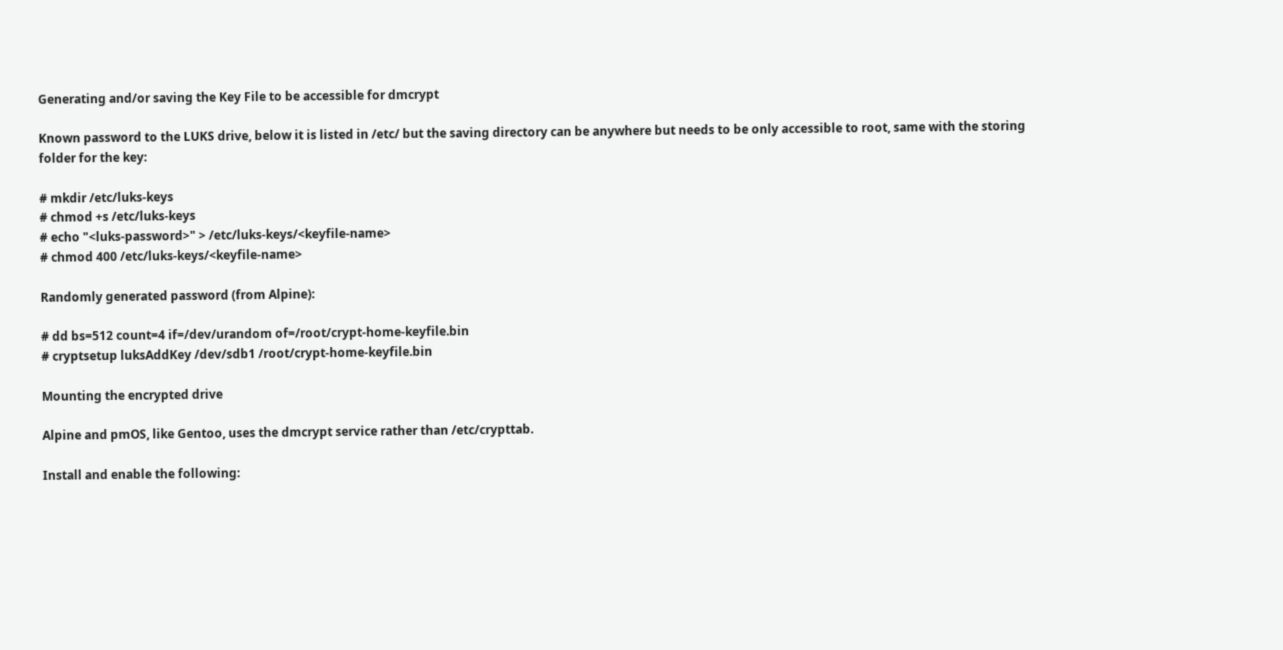Generating and/or saving the Key File to be accessible for dmcrypt

Known password to the LUKS drive, below it is listed in /etc/ but the saving directory can be anywhere but needs to be only accessible to root, same with the storing folder for the key:

# mkdir /etc/luks-keys
# chmod +s /etc/luks-keys
# echo "<luks-password>" > /etc/luks-keys/<keyfile-name>
# chmod 400 /etc/luks-keys/<keyfile-name>

Randomly generated password (from Alpine):

# dd bs=512 count=4 if=/dev/urandom of=/root/crypt-home-keyfile.bin
# cryptsetup luksAddKey /dev/sdb1 /root/crypt-home-keyfile.bin

Mounting the encrypted drive

Alpine and pmOS, like Gentoo, uses the dmcrypt service rather than /etc/crypttab.

Install and enable the following: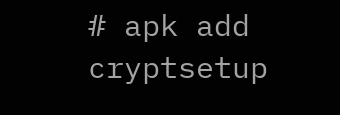# apk add cryptsetup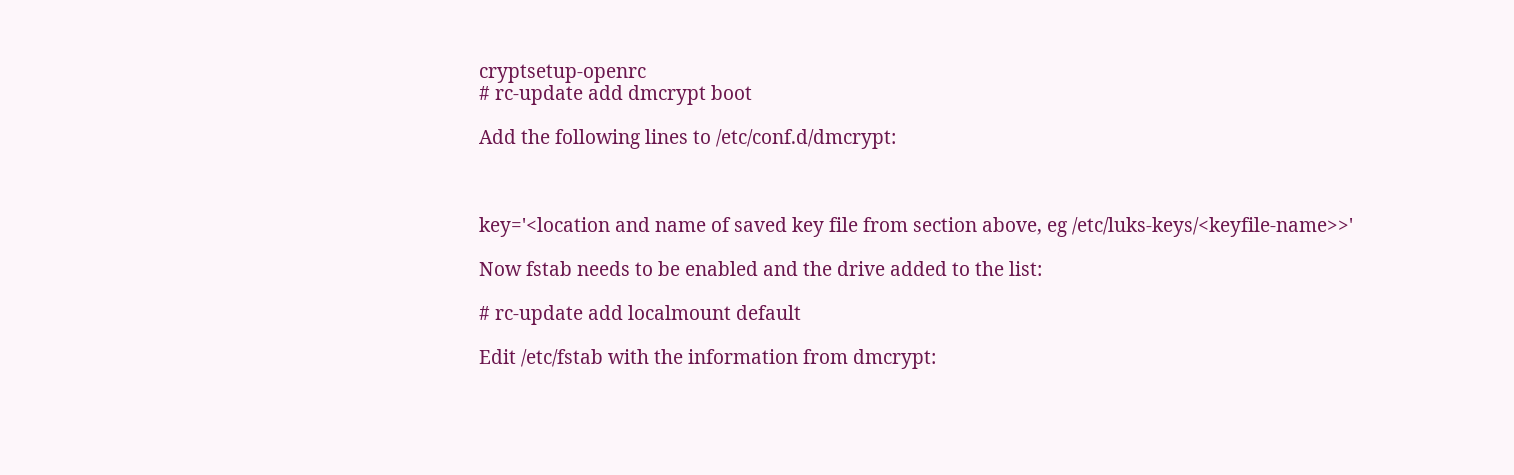cryptsetup-openrc
# rc-update add dmcrypt boot

Add the following lines to /etc/conf.d/dmcrypt:



key='<location and name of saved key file from section above, eg /etc/luks-keys/<keyfile-name>>'

Now fstab needs to be enabled and the drive added to the list:

# rc-update add localmount default

Edit /etc/fstab with the information from dmcrypt: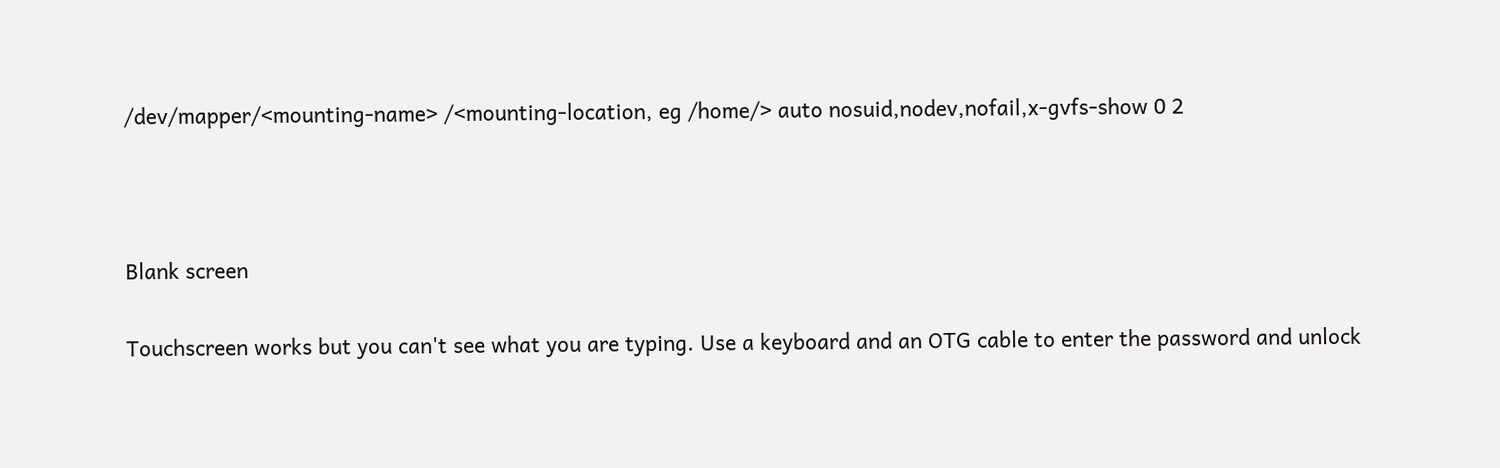/dev/mapper/<mounting-name> /<mounting-location, eg /home/> auto nosuid,nodev,nofail,x-gvfs-show 0 2



Blank screen

Touchscreen works but you can't see what you are typing. Use a keyboard and an OTG cable to enter the password and unlock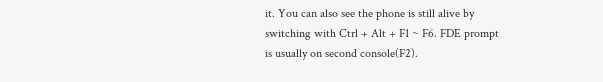it. You can also see the phone is still alive by switching with Ctrl + Alt + F1 ~ F6. FDE prompt is usually on second console(F2).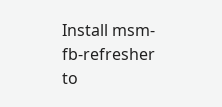Install msm-fb-refresher to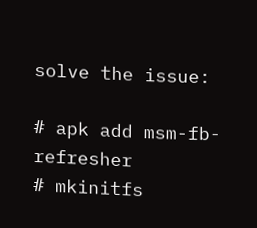solve the issue:

# apk add msm-fb-refresher
# mkinitfs